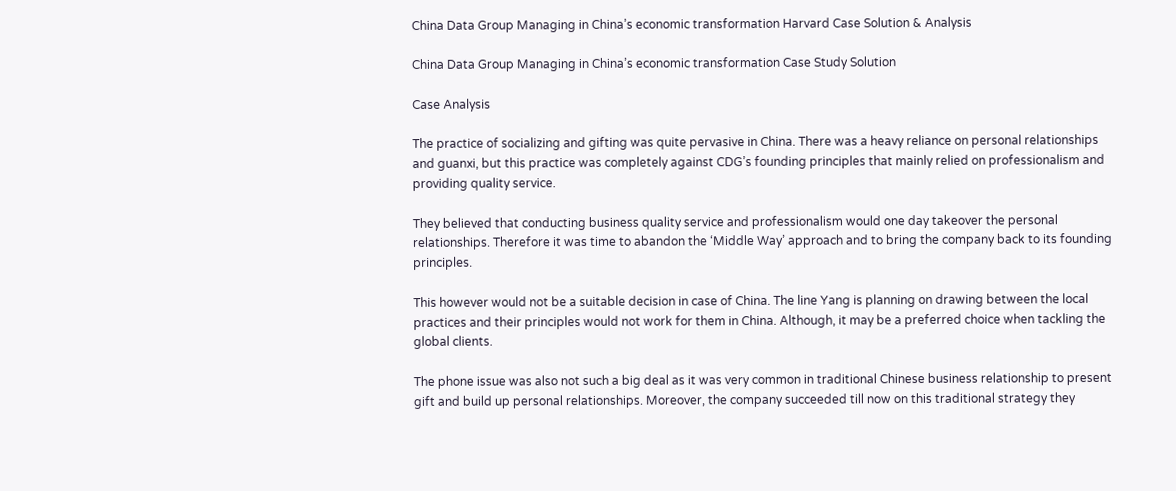China Data Group Managing in China’s economic transformation Harvard Case Solution & Analysis

China Data Group Managing in China’s economic transformation Case Study Solution

Case Analysis

The practice of socializing and gifting was quite pervasive in China. There was a heavy reliance on personal relationships and guanxi, but this practice was completely against CDG’s founding principles that mainly relied on professionalism and providing quality service.

They believed that conducting business quality service and professionalism would one day takeover the personal relationships. Therefore it was time to abandon the ‘Middle Way’ approach and to bring the company back to its founding principles.

This however would not be a suitable decision in case of China. The line Yang is planning on drawing between the local practices and their principles would not work for them in China. Although, it may be a preferred choice when tackling the global clients.

The phone issue was also not such a big deal as it was very common in traditional Chinese business relationship to present gift and build up personal relationships. Moreover, the company succeeded till now on this traditional strategy they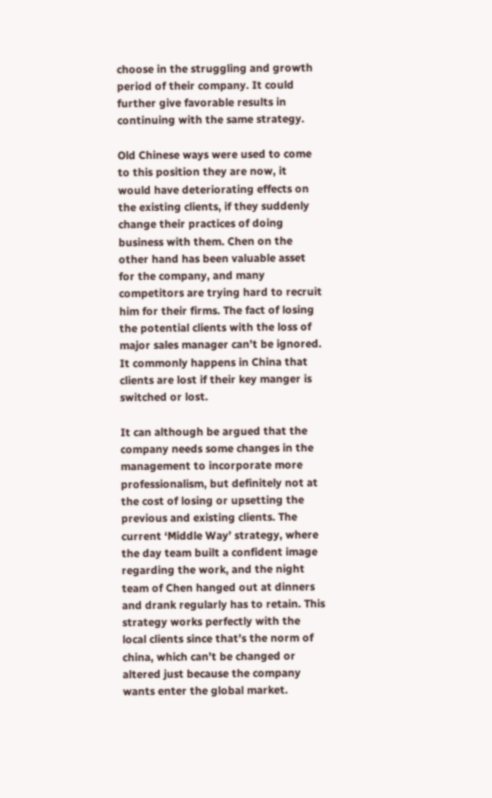choose in the struggling and growth period of their company. It could further give favorable results in continuing with the same strategy.

Old Chinese ways were used to come to this position they are now, it would have deteriorating effects on the existing clients, if they suddenly change their practices of doing business with them. Chen on the other hand has been valuable asset for the company, and many competitors are trying hard to recruit him for their firms. The fact of losing the potential clients with the loss of major sales manager can’t be ignored. It commonly happens in China that clients are lost if their key manger is switched or lost.

It can although be argued that the company needs some changes in the management to incorporate more professionalism, but definitely not at the cost of losing or upsetting the previous and existing clients. The current ‘Middle Way’ strategy, where the day team built a confident image regarding the work, and the night team of Chen hanged out at dinners and drank regularly has to retain. This strategy works perfectly with the local clients since that’s the norm of china, which can’t be changed or altered just because the company wants enter the global market.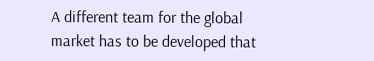A different team for the global market has to be developed that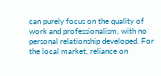can purely focus on the quality of work and professionalism, with no personal relationship developed. For the local market, reliance on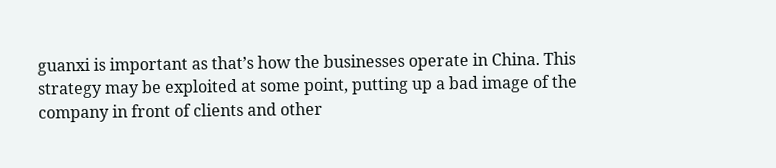guanxi is important as that’s how the businesses operate in China. This strategy may be exploited at some point, putting up a bad image of the company in front of clients and other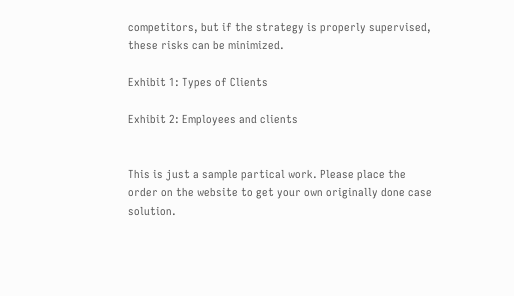competitors, but if the strategy is properly supervised, these risks can be minimized.

Exhibit 1: Types of Clients

Exhibit 2: Employees and clients


This is just a sample partical work. Please place the order on the website to get your own originally done case solution.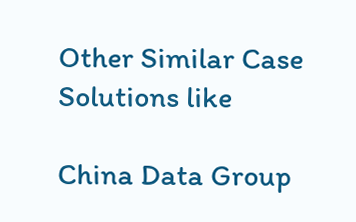Other Similar Case Solutions like

China Data Group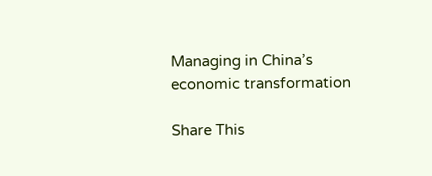Managing in China’s economic transformation

Share This